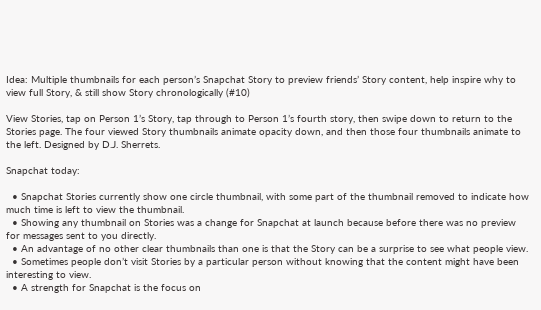Idea: Multiple thumbnails for each person’s Snapchat Story to preview friends’ Story content, help inspire why to view full Story, & still show Story chronologically (#10)

View Stories, tap on Person 1’s Story, tap through to Person 1’s fourth story, then swipe down to return to the Stories page. The four viewed Story thumbnails animate opacity down, and then those four thumbnails animate to the left. Designed by D.J. Sherrets.

Snapchat today:

  • Snapchat Stories currently show one circle thumbnail, with some part of the thumbnail removed to indicate how much time is left to view the thumbnail.
  • Showing any thumbnail on Stories was a change for Snapchat at launch because before there was no preview for messages sent to you directly.
  • An advantage of no other clear thumbnails than one is that the Story can be a surprise to see what people view.
  • Sometimes people don’t visit Stories by a particular person without knowing that the content might have been interesting to view.
  • A strength for Snapchat is the focus on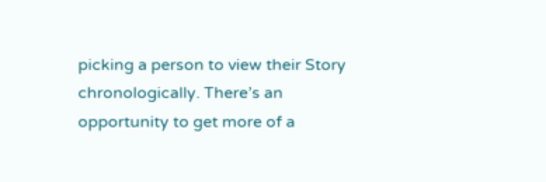picking a person to view their Story chronologically. There’s an opportunity to get more of a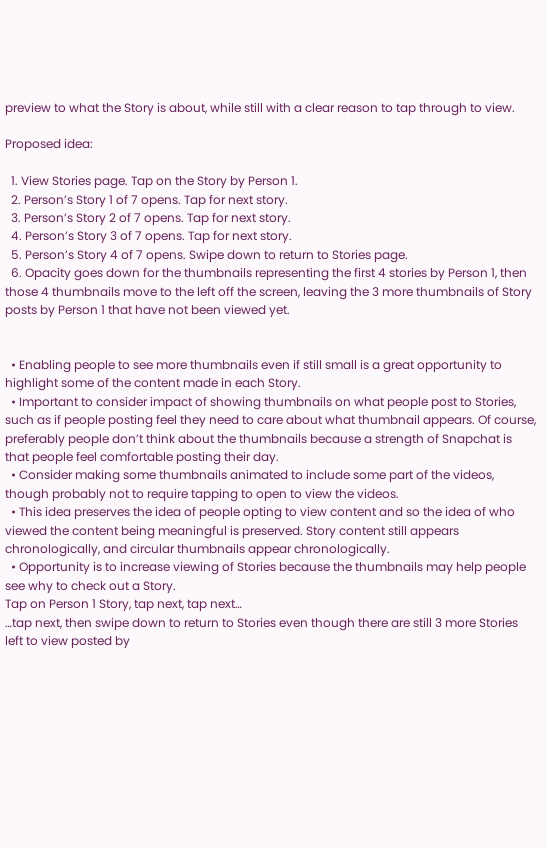preview to what the Story is about, while still with a clear reason to tap through to view.

Proposed idea:

  1. View Stories page. Tap on the Story by Person 1.
  2. Person’s Story 1 of 7 opens. Tap for next story.
  3. Person’s Story 2 of 7 opens. Tap for next story.
  4. Person’s Story 3 of 7 opens. Tap for next story.
  5. Person’s Story 4 of 7 opens. Swipe down to return to Stories page.
  6. Opacity goes down for the thumbnails representing the first 4 stories by Person 1, then those 4 thumbnails move to the left off the screen, leaving the 3 more thumbnails of Story posts by Person 1 that have not been viewed yet.


  • Enabling people to see more thumbnails even if still small is a great opportunity to highlight some of the content made in each Story.
  • Important to consider impact of showing thumbnails on what people post to Stories, such as if people posting feel they need to care about what thumbnail appears. Of course, preferably people don’t think about the thumbnails because a strength of Snapchat is that people feel comfortable posting their day.
  • Consider making some thumbnails animated to include some part of the videos, though probably not to require tapping to open to view the videos.
  • This idea preserves the idea of people opting to view content and so the idea of who viewed the content being meaningful is preserved. Story content still appears chronologically, and circular thumbnails appear chronologically.
  • Opportunity is to increase viewing of Stories because the thumbnails may help people see why to check out a Story.
Tap on Person 1 Story, tap next, tap next…
…tap next, then swipe down to return to Stories even though there are still 3 more Stories left to view posted by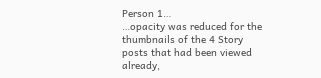Person 1…
…opacity was reduced for the thumbnails of the 4 Story posts that had been viewed already,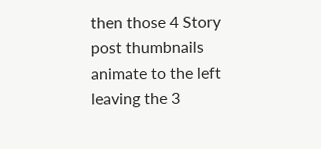then those 4 Story post thumbnails animate to the left leaving the 3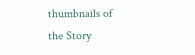thumbnails of the Story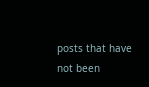posts that have not been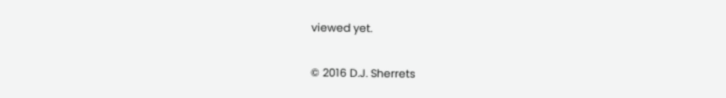viewed yet.

© 2016 D.J. Sherrets